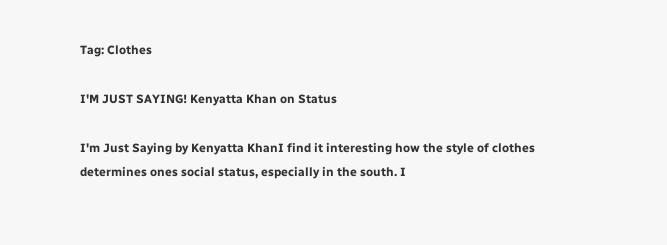Tag: Clothes

I'M JUST SAYING! Kenyatta Khan on Status

I'm Just Saying by Kenyatta KhanI find it interesting how the style of clothes determines ones social status, especially in the south. I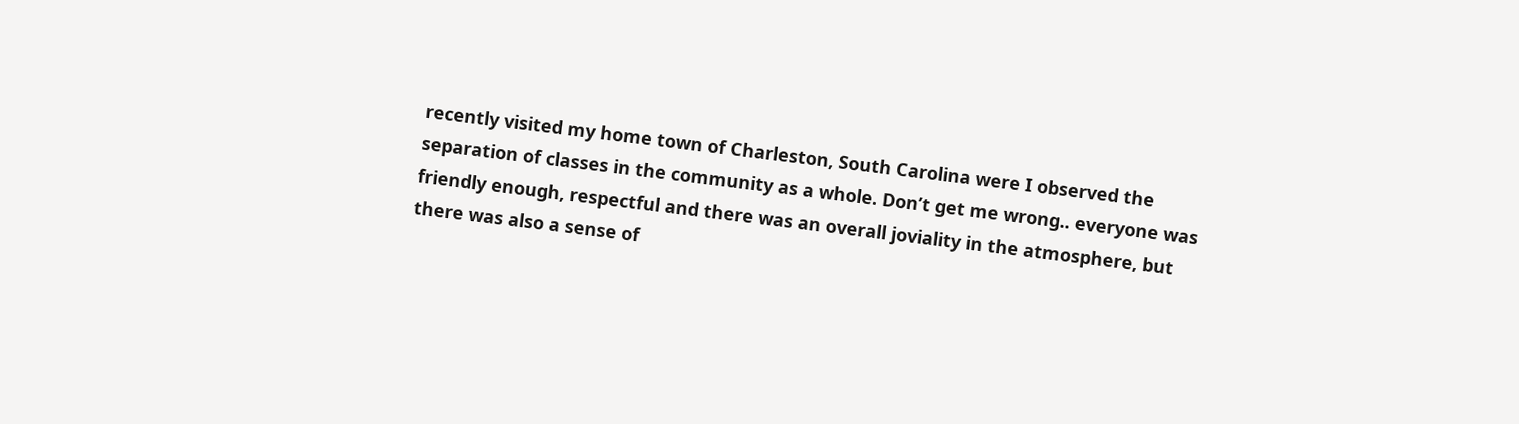recently visited my home town of Charleston, South Carolina were I observed the separation of classes in the community as a whole. Don’t get me wrong.. everyone was friendly enough, respectful and there was an overall joviality in the atmosphere, but there was also a sense of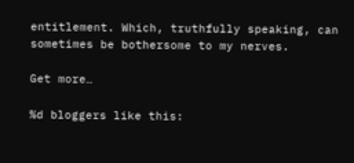entitlement. Which, truthfully speaking, can sometimes be bothersome to my nerves.

Get more…

%d bloggers like this: